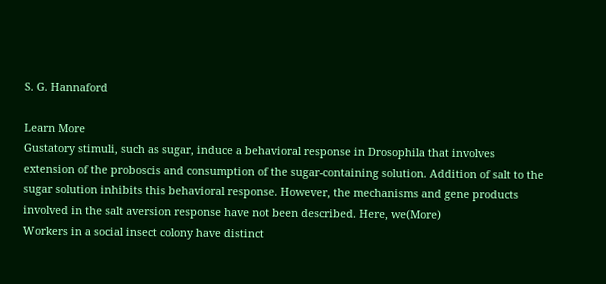S. G. Hannaford

Learn More
Gustatory stimuli, such as sugar, induce a behavioral response in Drosophila that involves extension of the proboscis and consumption of the sugar-containing solution. Addition of salt to the sugar solution inhibits this behavioral response. However, the mechanisms and gene products involved in the salt aversion response have not been described. Here, we(More)
Workers in a social insect colony have distinct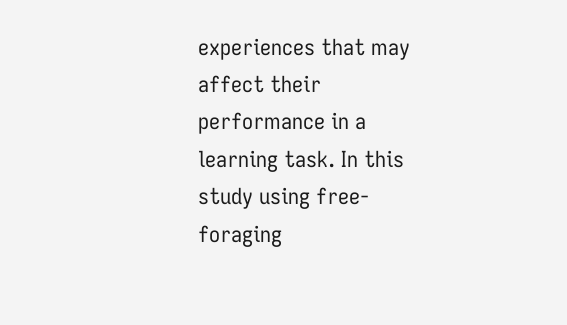experiences that may affect their performance in a learning task. In this study using free-foraging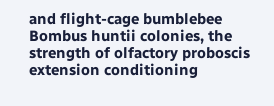and flight-cage bumblebee Bombus huntii colonies, the strength of olfactory proboscis extension conditioning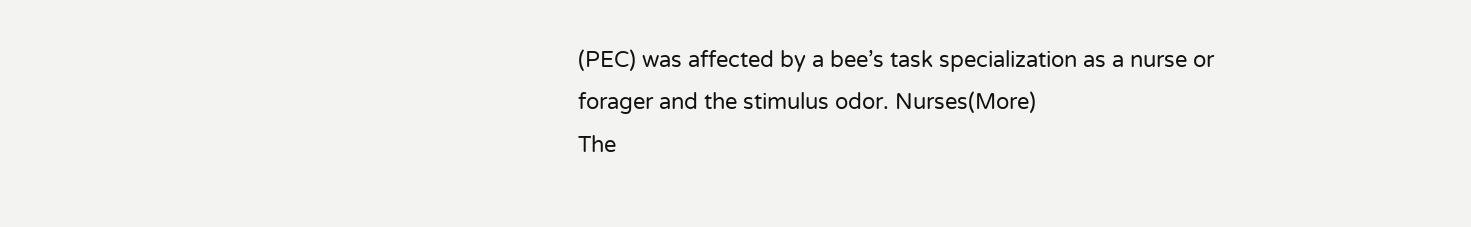(PEC) was affected by a bee’s task specialization as a nurse or forager and the stimulus odor. Nurses(More)
The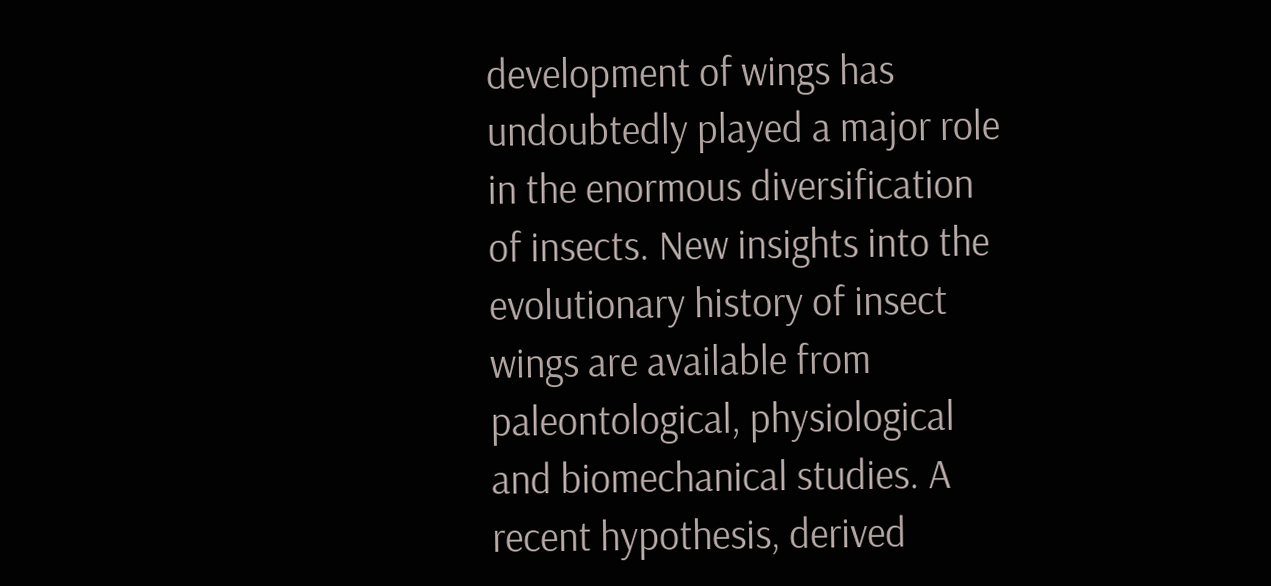development of wings has undoubtedly played a major role in the enormous diversification of insects. New insights into the evolutionary history of insect wings are available from paleontological, physiological and biomechanical studies. A recent hypothesis, derived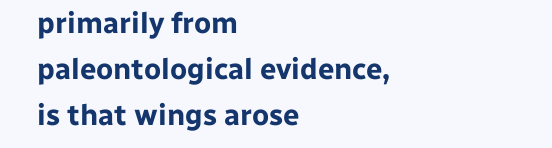primarily from paleontological evidence, is that wings arose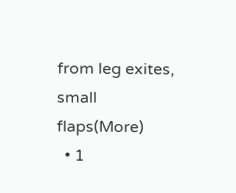from leg exites, small flaps(More)
  • 1